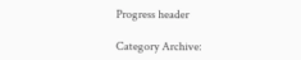Progress header

Category Archive: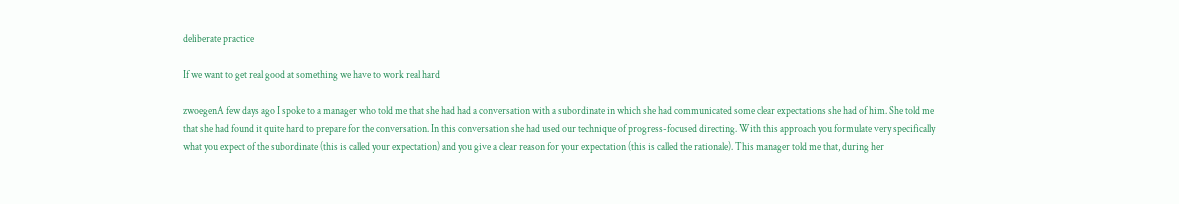deliberate practice

If we want to get real good at something we have to work real hard

zwoegenA few days ago I spoke to a manager who told me that she had had a conversation with a subordinate in which she had communicated some clear expectations she had of him. She told me that she had found it quite hard to prepare for the conversation. In this conversation she had used our technique of progress-focused directing. With this approach you formulate very specifically what you expect of the subordinate (this is called your expectation) and you give a clear reason for your expectation (this is called the rationale). This manager told me that, during her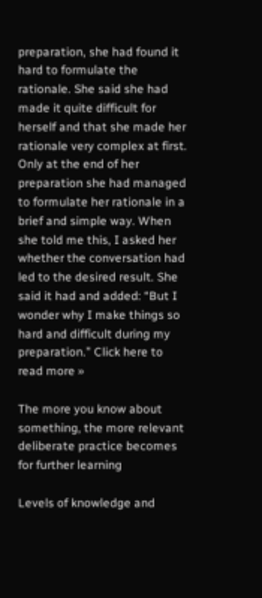preparation, she had found it hard to formulate the rationale. She said she had made it quite difficult for herself and that she made her rationale very complex at first. Only at the end of her preparation she had managed to formulate her rationale in a brief and simple way. When she told me this, I asked her whether the conversation had led to the desired result. She said it had and added: “But I wonder why I make things so hard and difficult during my preparation.” Click here to read more »

The more you know about something, the more relevant deliberate practice becomes for further learning

Levels of knowledge and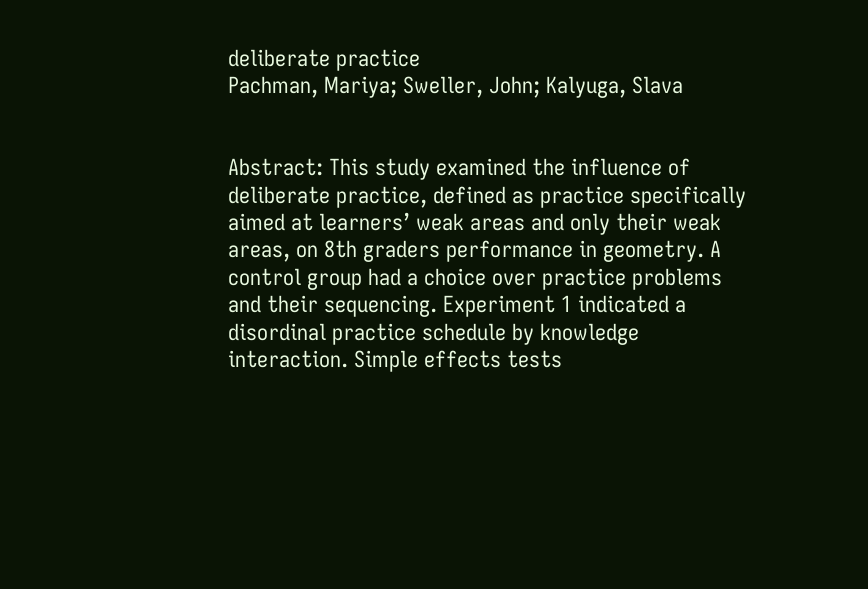deliberate practice
Pachman, Mariya; Sweller, John; Kalyuga, Slava


Abstract: This study examined the influence of deliberate practice, defined as practice specifically aimed at learners’ weak areas and only their weak areas, on 8th graders performance in geometry. A control group had a choice over practice problems and their sequencing. Experiment 1 indicated a disordinal practice schedule by knowledge interaction. Simple effects tests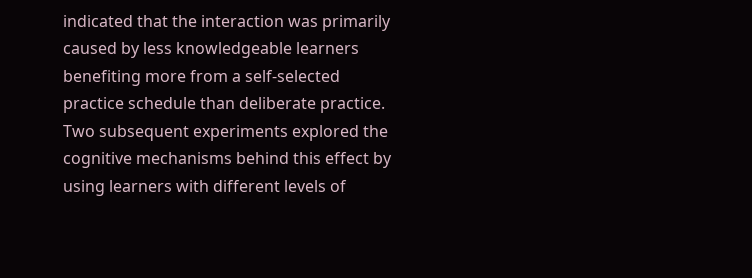indicated that the interaction was primarily caused by less knowledgeable learners benefiting more from a self-selected practice schedule than deliberate practice. Two subsequent experiments explored the cognitive mechanisms behind this effect by using learners with different levels of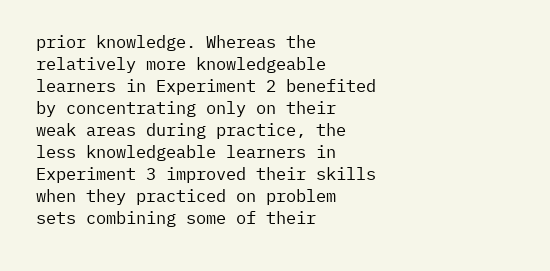prior knowledge. Whereas the relatively more knowledgeable learners in Experiment 2 benefited by concentrating only on their weak areas during practice, the less knowledgeable learners in Experiment 3 improved their skills when they practiced on problem sets combining some of their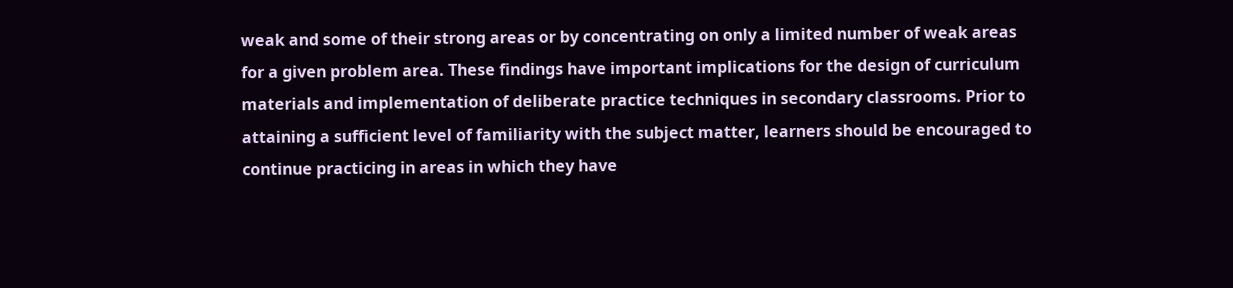weak and some of their strong areas or by concentrating on only a limited number of weak areas for a given problem area. These findings have important implications for the design of curriculum materials and implementation of deliberate practice techniques in secondary classrooms. Prior to attaining a sufficient level of familiarity with the subject matter, learners should be encouraged to continue practicing in areas in which they have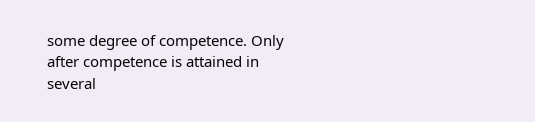some degree of competence. Only after competence is attained in several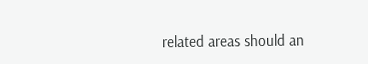related areas should an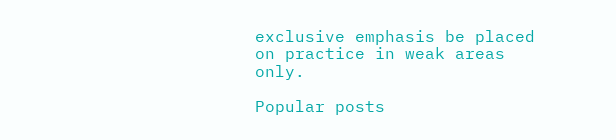exclusive emphasis be placed on practice in weak areas only.

Popular posts